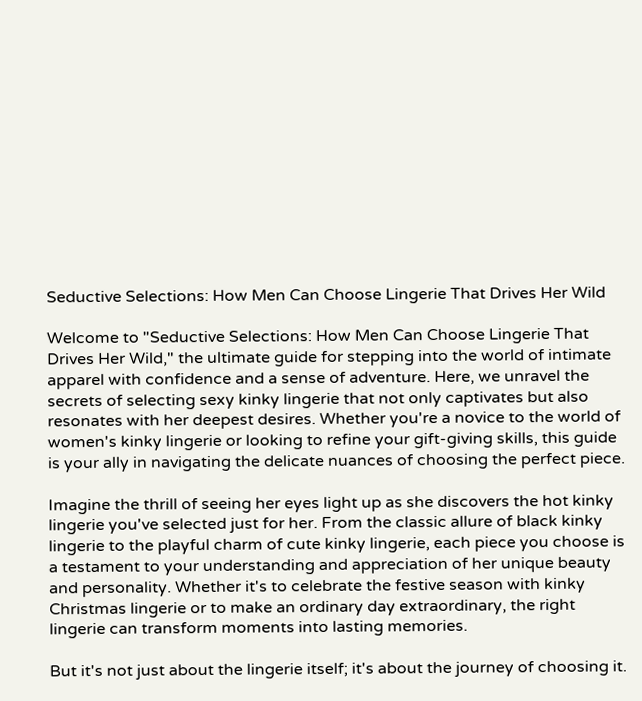Seductive Selections: How Men Can Choose Lingerie That Drives Her Wild

Welcome to "Seductive Selections: How Men Can Choose Lingerie That Drives Her Wild," the ultimate guide for stepping into the world of intimate apparel with confidence and a sense of adventure. Here, we unravel the secrets of selecting sexy kinky lingerie that not only captivates but also resonates with her deepest desires. Whether you're a novice to the world of women's kinky lingerie or looking to refine your gift-giving skills, this guide is your ally in navigating the delicate nuances of choosing the perfect piece.

Imagine the thrill of seeing her eyes light up as she discovers the hot kinky lingerie you've selected just for her. From the classic allure of black kinky lingerie to the playful charm of cute kinky lingerie, each piece you choose is a testament to your understanding and appreciation of her unique beauty and personality. Whether it's to celebrate the festive season with kinky Christmas lingerie or to make an ordinary day extraordinary, the right lingerie can transform moments into lasting memories.

But it's not just about the lingerie itself; it's about the journey of choosing it.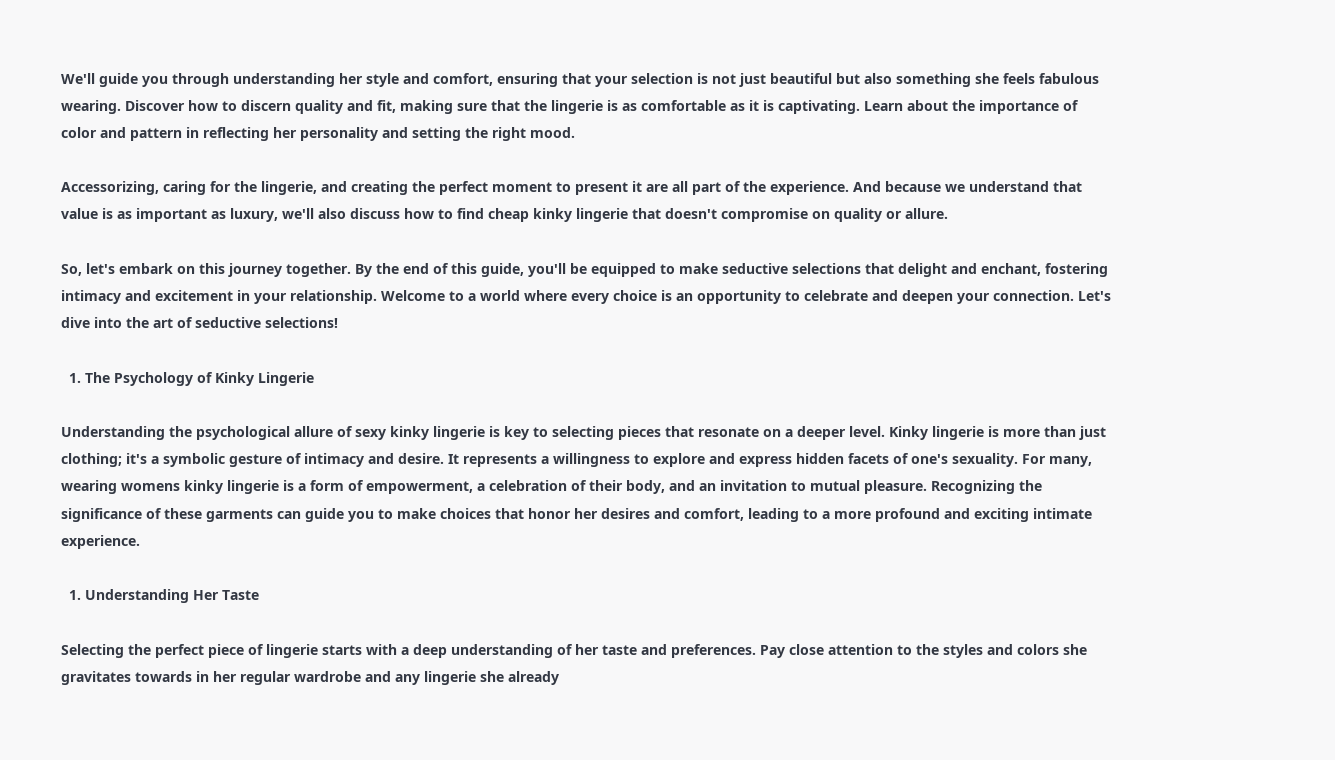We'll guide you through understanding her style and comfort, ensuring that your selection is not just beautiful but also something she feels fabulous wearing. Discover how to discern quality and fit, making sure that the lingerie is as comfortable as it is captivating. Learn about the importance of color and pattern in reflecting her personality and setting the right mood.

Accessorizing, caring for the lingerie, and creating the perfect moment to present it are all part of the experience. And because we understand that value is as important as luxury, we'll also discuss how to find cheap kinky lingerie that doesn't compromise on quality or allure.

So, let's embark on this journey together. By the end of this guide, you'll be equipped to make seductive selections that delight and enchant, fostering intimacy and excitement in your relationship. Welcome to a world where every choice is an opportunity to celebrate and deepen your connection. Let's dive into the art of seductive selections!

  1. The Psychology of Kinky Lingerie

Understanding the psychological allure of sexy kinky lingerie is key to selecting pieces that resonate on a deeper level. Kinky lingerie is more than just clothing; it's a symbolic gesture of intimacy and desire. It represents a willingness to explore and express hidden facets of one's sexuality. For many, wearing womens kinky lingerie is a form of empowerment, a celebration of their body, and an invitation to mutual pleasure. Recognizing the significance of these garments can guide you to make choices that honor her desires and comfort, leading to a more profound and exciting intimate experience.

  1. Understanding Her Taste

Selecting the perfect piece of lingerie starts with a deep understanding of her taste and preferences. Pay close attention to the styles and colors she gravitates towards in her regular wardrobe and any lingerie she already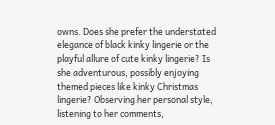owns. Does she prefer the understated elegance of black kinky lingerie or the playful allure of cute kinky lingerie? Is she adventurous, possibly enjoying themed pieces like kinky Christmas lingerie? Observing her personal style, listening to her comments,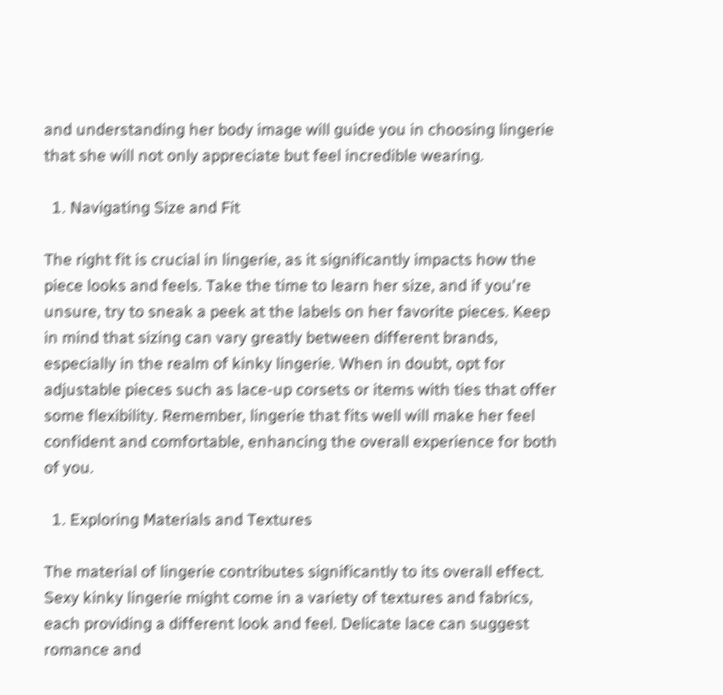and understanding her body image will guide you in choosing lingerie that she will not only appreciate but feel incredible wearing.

  1. Navigating Size and Fit

The right fit is crucial in lingerie, as it significantly impacts how the piece looks and feels. Take the time to learn her size, and if you're unsure, try to sneak a peek at the labels on her favorite pieces. Keep in mind that sizing can vary greatly between different brands, especially in the realm of kinky lingerie. When in doubt, opt for adjustable pieces such as lace-up corsets or items with ties that offer some flexibility. Remember, lingerie that fits well will make her feel confident and comfortable, enhancing the overall experience for both of you.

  1. Exploring Materials and Textures

The material of lingerie contributes significantly to its overall effect. Sexy kinky lingerie might come in a variety of textures and fabrics, each providing a different look and feel. Delicate lace can suggest romance and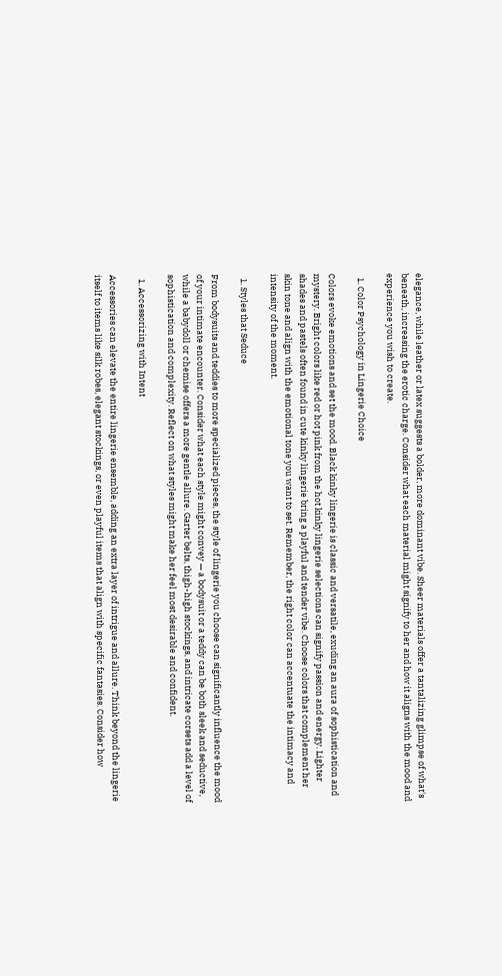elegance, while leather or latex suggests a bolder, more dominant vibe. Sheer materials offer a tantalizing glimpse of what's beneath, increasing the erotic charge. Consider what each material might signify to her and how it aligns with the mood and experience you wish to create.

  1. Color Psychology in Lingerie Choice

Colors evoke emotions and set the mood. Black kinky lingerie is classic and versatile, exuding an aura of sophistication and mystery. Bright colors like red or hot pink from the hot kinky lingerie selections can signify passion and energy. Lighter shades and pastels often found in cute kinky lingerie bring a playful and tender vibe. Choose colors that complement her skin tone and align with the emotional tone you want to set. Remember, the right color can accentuate the intimacy and intensity of the moment.

  1. Styles that Seduce

From bodysuits and teddies to more specialized pieces, the style of lingerie you choose can significantly influence the mood of your intimate encounter. Consider what each style might convey — a bodysuit or a teddy can be both sleek and seductive, while a babydoll or chemise offers a more gentle allure. Garter belts, thigh-high stockings, and intricate corsets add a level of sophistication and complexity. Reflect on what styles might make her feel most desirable and confident.

  1. Accessorizing with Intent

Accessories can elevate the entire lingerie ensemble, adding an extra layer of intrigue and allure. Think beyond the lingerie itself to items like silk robes, elegant stockings, or even playful items that align with specific fantasies. Consider how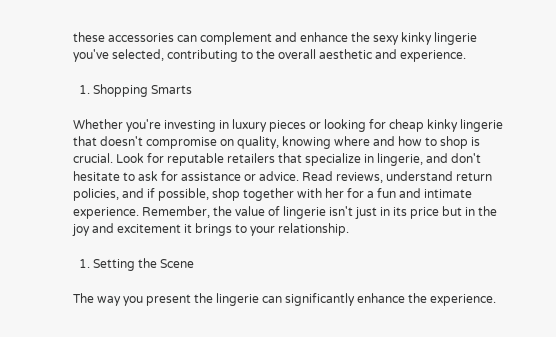these accessories can complement and enhance the sexy kinky lingerie you've selected, contributing to the overall aesthetic and experience.

  1. Shopping Smarts

Whether you're investing in luxury pieces or looking for cheap kinky lingerie that doesn't compromise on quality, knowing where and how to shop is crucial. Look for reputable retailers that specialize in lingerie, and don't hesitate to ask for assistance or advice. Read reviews, understand return policies, and if possible, shop together with her for a fun and intimate experience. Remember, the value of lingerie isn't just in its price but in the joy and excitement it brings to your relationship.

  1. Setting the Scene

The way you present the lingerie can significantly enhance the experience.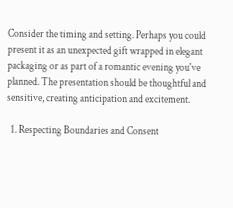Consider the timing and setting. Perhaps you could present it as an unexpected gift wrapped in elegant packaging or as part of a romantic evening you've planned. The presentation should be thoughtful and sensitive, creating anticipation and excitement.

  1. Respecting Boundaries and Consent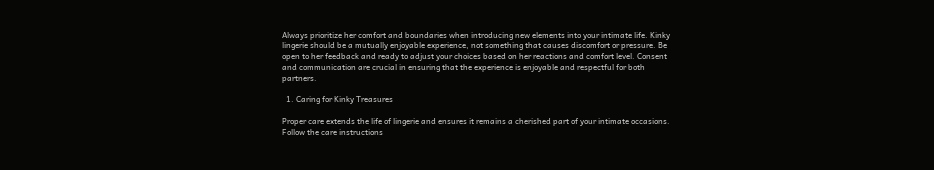Always prioritize her comfort and boundaries when introducing new elements into your intimate life. Kinky lingerie should be a mutually enjoyable experience, not something that causes discomfort or pressure. Be open to her feedback and ready to adjust your choices based on her reactions and comfort level. Consent and communication are crucial in ensuring that the experience is enjoyable and respectful for both partners.

  1. Caring for Kinky Treasures

Proper care extends the life of lingerie and ensures it remains a cherished part of your intimate occasions. Follow the care instructions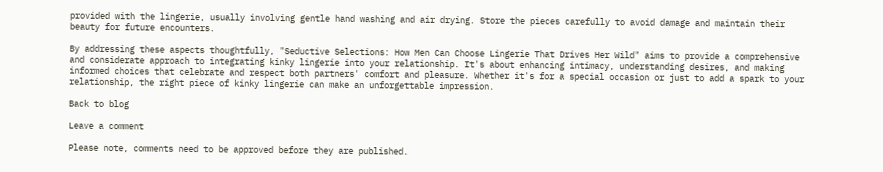provided with the lingerie, usually involving gentle hand washing and air drying. Store the pieces carefully to avoid damage and maintain their beauty for future encounters.

By addressing these aspects thoughtfully, "Seductive Selections: How Men Can Choose Lingerie That Drives Her Wild" aims to provide a comprehensive and considerate approach to integrating kinky lingerie into your relationship. It's about enhancing intimacy, understanding desires, and making informed choices that celebrate and respect both partners' comfort and pleasure. Whether it's for a special occasion or just to add a spark to your relationship, the right piece of kinky lingerie can make an unforgettable impression.

Back to blog

Leave a comment

Please note, comments need to be approved before they are published.